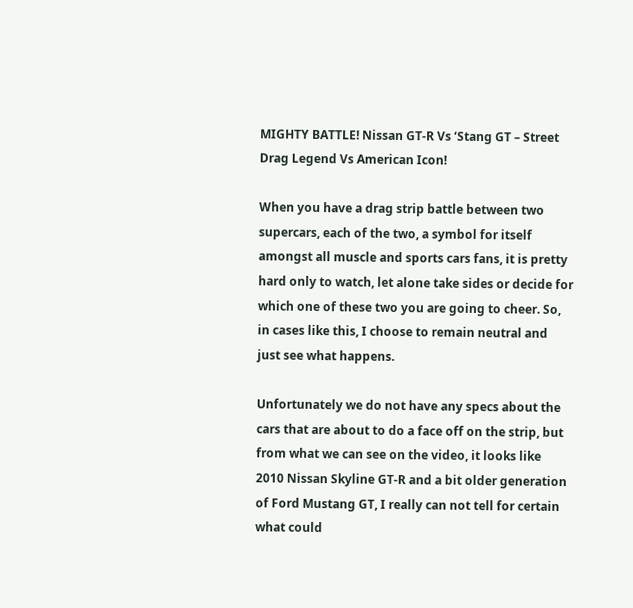MIGHTY BATTLE! Nissan GT-R Vs ‘Stang GT – Street Drag Legend Vs American Icon!

When you have a drag strip battle between two supercars, each of the two, a symbol for itself amongst all muscle and sports cars fans, it is pretty hard only to watch, let alone take sides or decide for which one of these two you are going to cheer. So, in cases like this, I choose to remain neutral and just see what happens.

Unfortunately we do not have any specs about the cars that are about to do a face off on the strip, but from what we can see on the video, it looks like 2010 Nissan Skyline GT-R and a bit older generation of Ford Mustang GT, I really can not tell for certain what could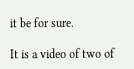it be for sure.

It is a video of two of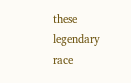these legendary race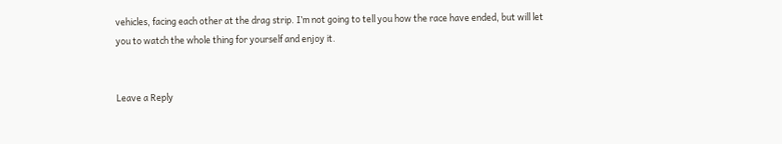vehicles, facing each other at the drag strip. I’m not going to tell you how the race have ended, but will let you to watch the whole thing for yourself and enjoy it.


Leave a Reply